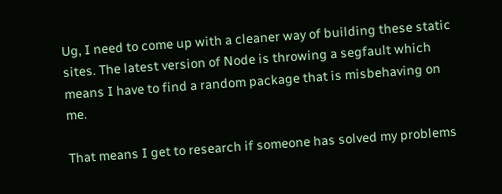Ug, I need to come up with a cleaner way of building these static sites. The latest version of Node is throwing a segfault which means I have to find a random package that is misbehaving on me.

That means I get to research if someone has solved my problems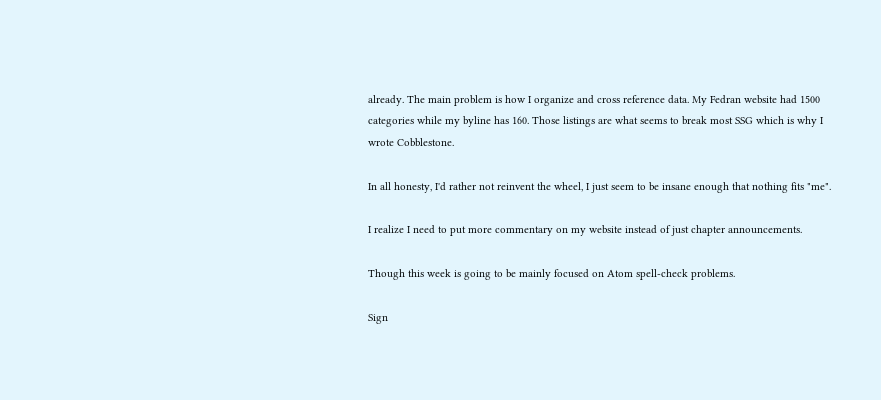already. The main problem is how I organize and cross reference data. My Fedran website had 1500 categories while my byline has 160. Those listings are what seems to break most SSG which is why I wrote Cobblestone.

In all honesty, I'd rather not reinvent the wheel, I just seem to be insane enough that nothing fits "me".

I realize I need to put more commentary on my website instead of just chapter announcements.

Though this week is going to be mainly focused on Atom spell-check problems.

Sign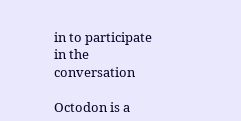in to participate in the conversation

Octodon is a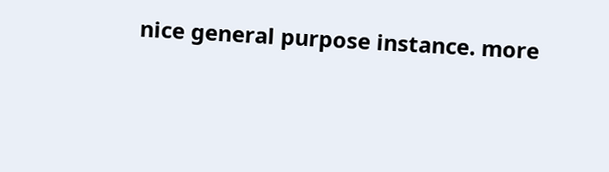nice general purpose instance. more